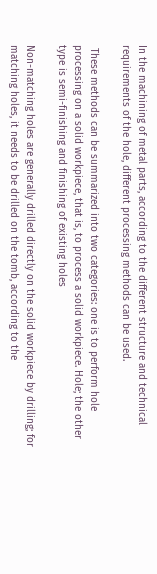In the machining of metal parts, according to the different structure and technical requirements of the hole, different processing methods can be used.

 These methods can be summarized into two categories: one is to perform hole processing on a solid workpiece, that is, to process a solid workpiece. Hole; the other type is semi-finishing and finishing of existing holes

Non-matching holes are generally drilled directly on the solid workpiece by drilling; for matching holes, it needs to be drilled on the tomb, according to the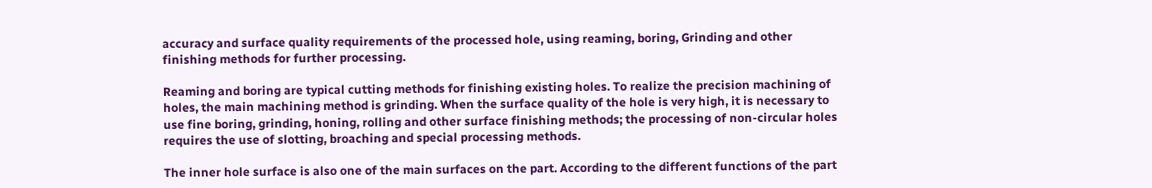accuracy and surface quality requirements of the processed hole, using reaming, boring, Grinding and other finishing methods for further processing.

Reaming and boring are typical cutting methods for finishing existing holes. To realize the precision machining of holes, the main machining method is grinding. When the surface quality of the hole is very high, it is necessary to use fine boring, grinding, honing, rolling and other surface finishing methods; the processing of non-circular holes requires the use of slotting, broaching and special processing methods.

The inner hole surface is also one of the main surfaces on the part. According to the different functions of the part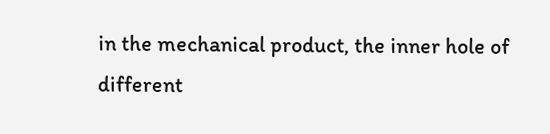in the mechanical product, the inner hole of different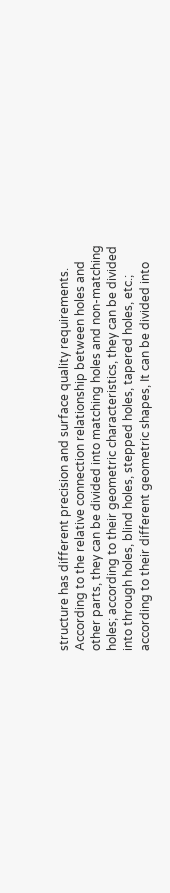structure has different precision and surface quality requirements. According to the relative connection relationship between holes and other parts, they can be divided into matching holes and non-matching holes; according to their geometric characteristics, they can be divided into through holes, blind holes, stepped holes, tapered holes, etc.; according to their different geometric shapes, It can be divided into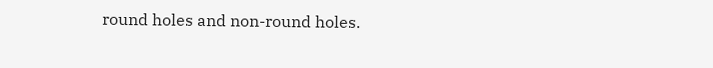round holes and non-round holes.